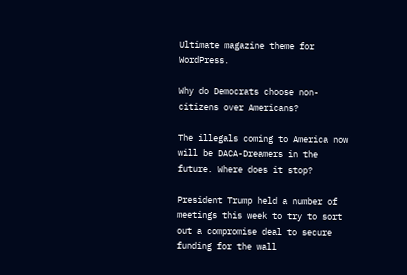Ultimate magazine theme for WordPress.

Why do Democrats choose non-citizens over Americans?

The illegals coming to America now will be DACA-Dreamers in the future. Where does it stop?

President Trump held a number of meetings this week to try to sort out a compromise deal to secure funding for the wall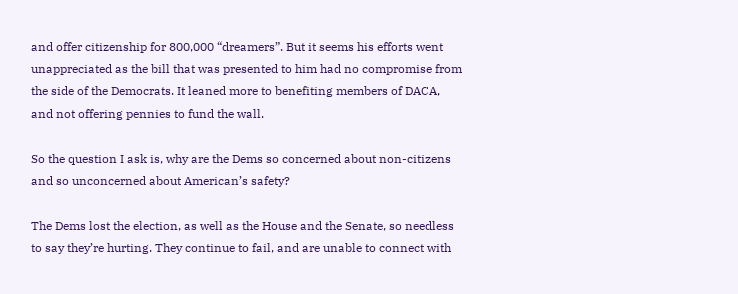and offer citizenship for 800,000 “dreamers”. But it seems his efforts went unappreciated as the bill that was presented to him had no compromise from the side of the Democrats. It leaned more to benefiting members of DACA, and not offering pennies to fund the wall.

So the question I ask is, why are the Dems so concerned about non-citizens and so unconcerned about American’s safety?

The Dems lost the election, as well as the House and the Senate, so needless to say they’re hurting. They continue to fail, and are unable to connect with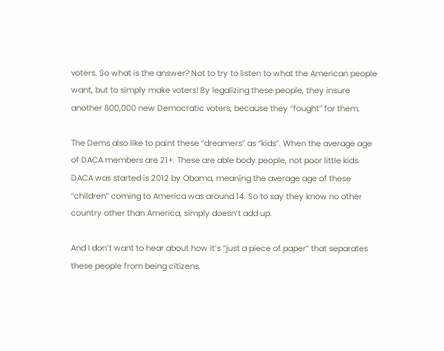voters. So what is the answer? Not to try to listen to what the American people want, but to simply make voters! By legalizing these people, they insure another 800,000 new Democratic voters, because they “fought” for them.

The Dems also like to paint these “dreamers” as “kids”. When the average age of DACA members are 21+. These are able body people, not poor little kids. DACA was started is 2012 by Obama, meaning the average age of these “children” coming to America was around 14. So to say they know no other country other than America, simply doesn’t add up.

And I don’t want to hear about how it’s “just a piece of paper” that separates these people from being citizens.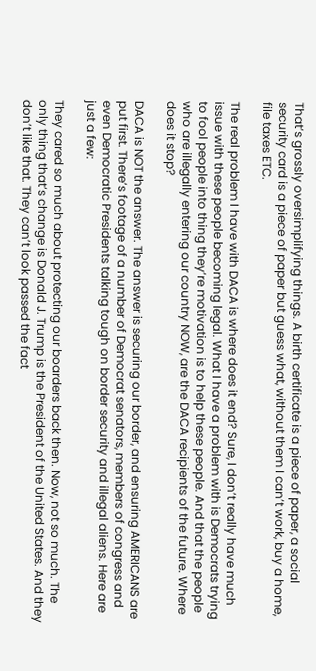That’s grossly oversimplifying things. A birth certificate is a piece of paper, a social security card is a piece of paper but guess what, without them I can’t work, buy a home, file taxes ETC.

The real problem I have with DACA is where does it end? Sure, I don’t really have much issue with these people becoming legal. What I have a problem with is Democrats trying to fool people into thing they’re motivation is to help these people. And that the people who are illegally entering our country NOW, are the DACA recipients of the future. Where does it stop?

DACA is NOT the answer. The answer is securing our border, and ensuring AMERICANS are put first. There’s footage of a number of Democrat senators, members of congress and even Democratic Presidents talking tough on border security and illegal aliens. Here are just a few:

They cared so much about protecting our boarders back then. Now, not so much. The only thing that’s change is Donald J. Trump is the President of the United States. And they don’t like that. They can’t look passed the fact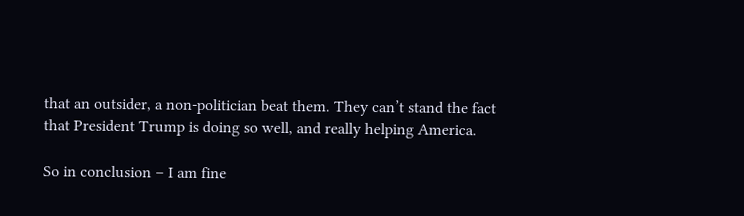that an outsider, a non-politician beat them. They can’t stand the fact that President Trump is doing so well, and really helping America.

So in conclusion – I am fine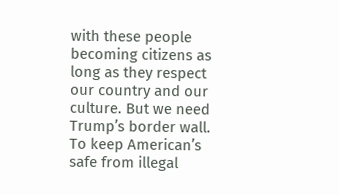with these people becoming citizens as long as they respect our country and our culture. But we need Trump’s border wall. To keep American’s safe from illegal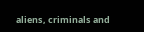aliens, criminals and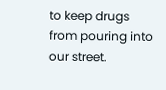to keep drugs from pouring into our street.